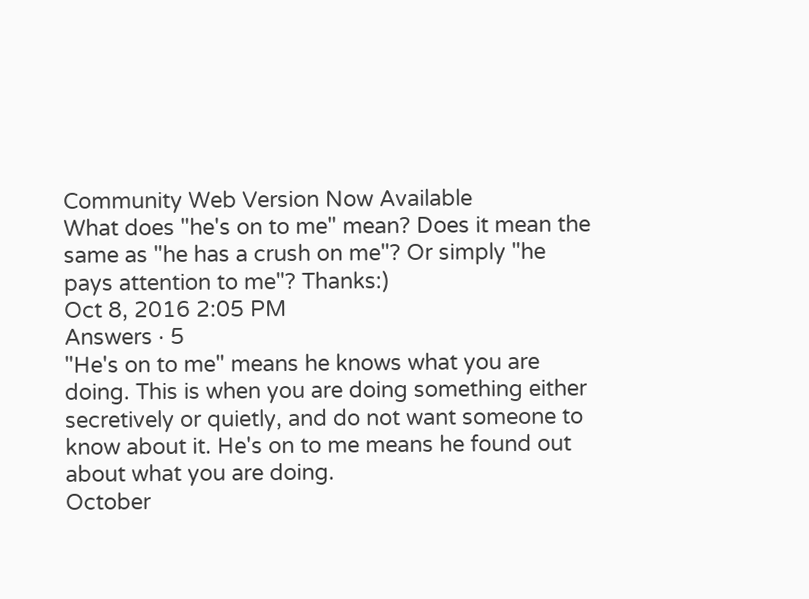Community Web Version Now Available
What does "he's on to me" mean? Does it mean the same as "he has a crush on me"? Or simply "he pays attention to me"? Thanks:)
Oct 8, 2016 2:05 PM
Answers · 5
"He's on to me" means he knows what you are doing. This is when you are doing something either secretively or quietly, and do not want someone to know about it. He's on to me means he found out about what you are doing.
October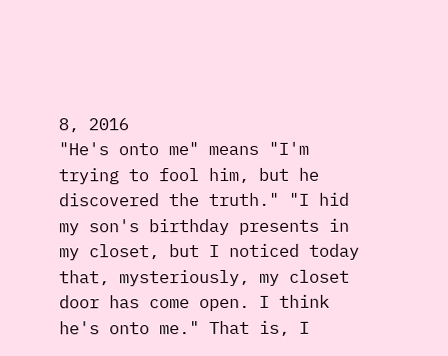8, 2016
"He's onto me" means "I'm trying to fool him, but he discovered the truth." "I hid my son's birthday presents in my closet, but I noticed today that, mysteriously, my closet door has come open. I think he's onto me." That is, I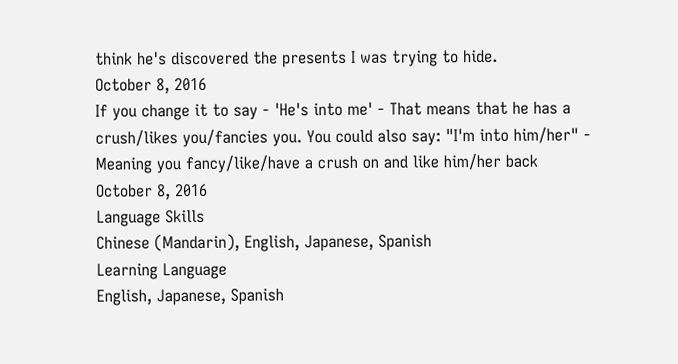think he's discovered the presents I was trying to hide.
October 8, 2016
If you change it to say - 'He's into me' - That means that he has a crush/likes you/fancies you. You could also say: "I'm into him/her" - Meaning you fancy/like/have a crush on and like him/her back
October 8, 2016
Language Skills
Chinese (Mandarin), English, Japanese, Spanish
Learning Language
English, Japanese, Spanish